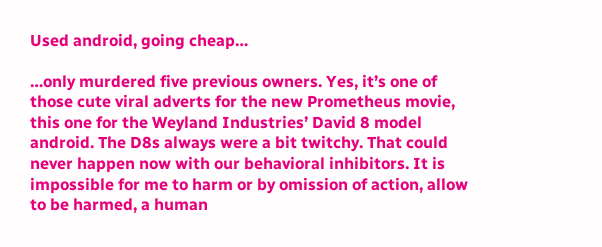Used android, going cheap…

…only murdered five previous owners. Yes, it’s one of those cute viral adverts for the new Prometheus movie, this one for the Weyland Industries’ David 8 model android. The D8s always were a bit twitchy. That could never happen now with our behavioral inhibitors. It is impossible for me to harm or by omission of action, allow to be harmed, a human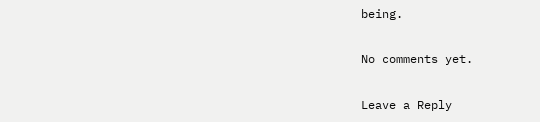being.

No comments yet.

Leave a Reply